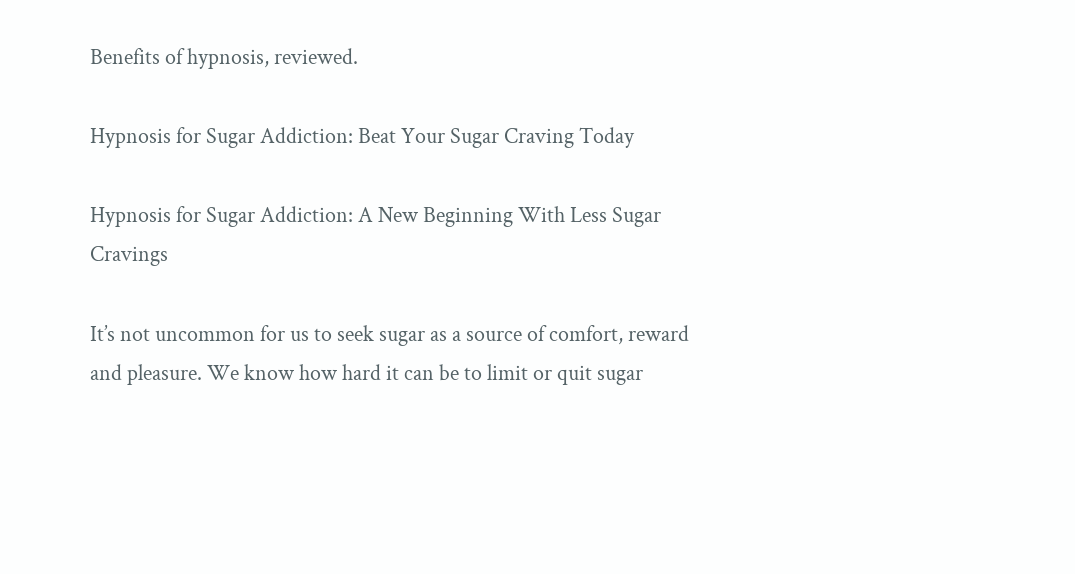Benefits of hypnosis, reviewed.

Hypnosis for Sugar Addiction: Beat Your Sugar Craving Today

Hypnosis for Sugar Addiction: A New Beginning With Less Sugar Cravings

It’s not uncommon for us to seek sugar as a source of comfort, reward and pleasure. We know how hard it can be to limit or quit sugar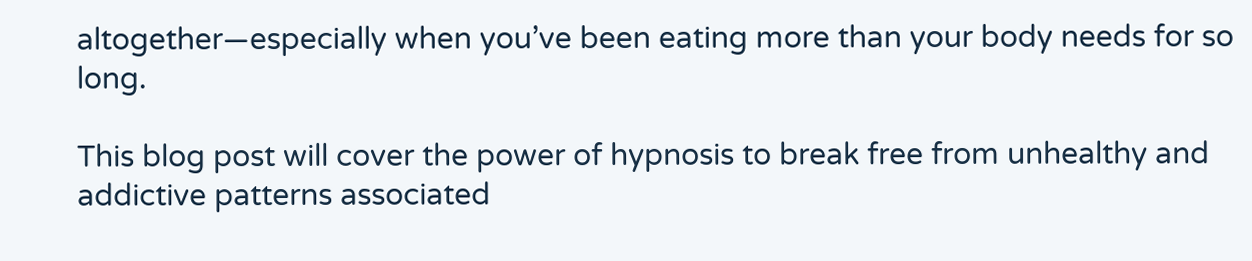altogether—especially when you’ve been eating more than your body needs for so long.

This blog post will cover the power of hypnosis to break free from unhealthy and addictive patterns associated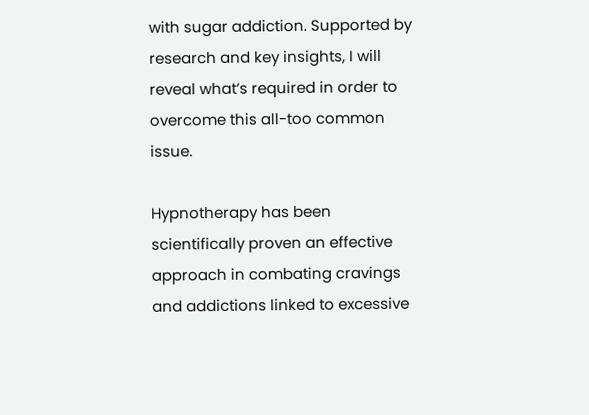with sugar addiction. Supported by research and key insights, I will reveal what’s required in order to overcome this all-too common issue.

Hypnotherapy has been scientifically proven an effective approach in combating cravings and addictions linked to excessive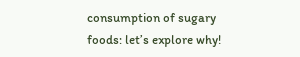consumption of sugary foods: let’s explore why!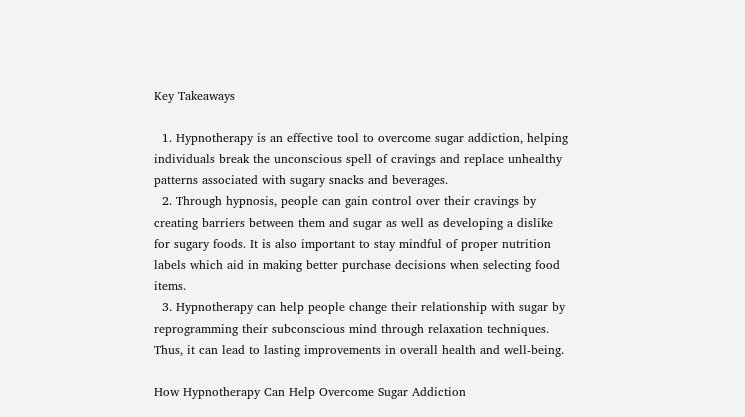Key Takeaways

  1. Hypnotherapy is an effective tool to overcome sugar addiction, helping individuals break the unconscious spell of cravings and replace unhealthy patterns associated with sugary snacks and beverages.
  2. Through hypnosis, people can gain control over their cravings by creating barriers between them and sugar as well as developing a dislike for sugary foods. It is also important to stay mindful of proper nutrition labels which aid in making better purchase decisions when selecting food items.
  3. Hypnotherapy can help people change their relationship with sugar by reprogramming their subconscious mind through relaxation techniques. Thus, it can lead to lasting improvements in overall health and well-being.

How Hypnotherapy Can Help Overcome Sugar Addiction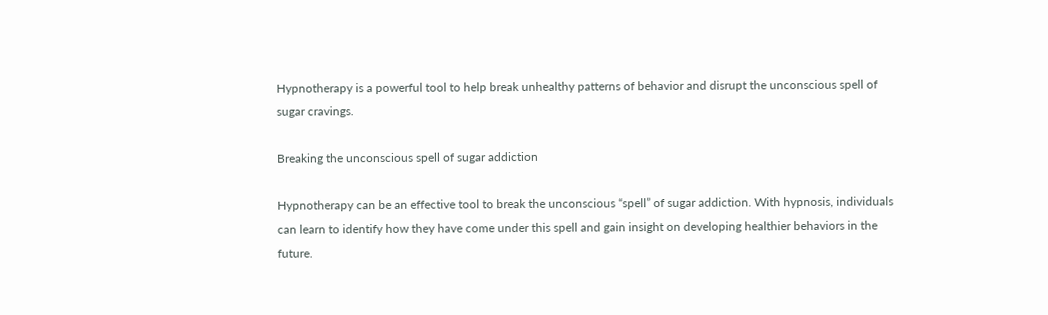Hypnotherapy is a powerful tool to help break unhealthy patterns of behavior and disrupt the unconscious spell of sugar cravings.

Breaking the unconscious spell of sugar addiction

Hypnotherapy can be an effective tool to break the unconscious “spell” of sugar addiction. With hypnosis, individuals can learn to identify how they have come under this spell and gain insight on developing healthier behaviors in the future.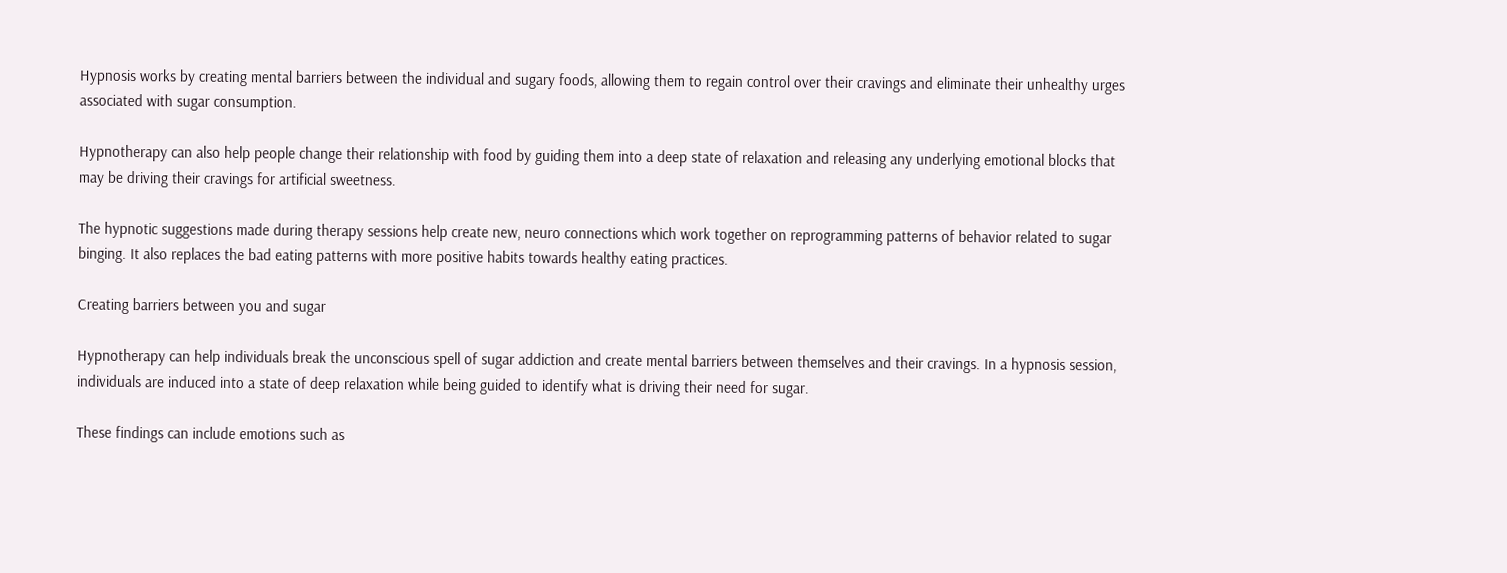Hypnosis works by creating mental barriers between the individual and sugary foods, allowing them to regain control over their cravings and eliminate their unhealthy urges associated with sugar consumption.

Hypnotherapy can also help people change their relationship with food by guiding them into a deep state of relaxation and releasing any underlying emotional blocks that may be driving their cravings for artificial sweetness.

The hypnotic suggestions made during therapy sessions help create new, neuro connections which work together on reprogramming patterns of behavior related to sugar binging. It also replaces the bad eating patterns with more positive habits towards healthy eating practices.

Creating barriers between you and sugar

Hypnotherapy can help individuals break the unconscious spell of sugar addiction and create mental barriers between themselves and their cravings. In a hypnosis session, individuals are induced into a state of deep relaxation while being guided to identify what is driving their need for sugar.

These findings can include emotions such as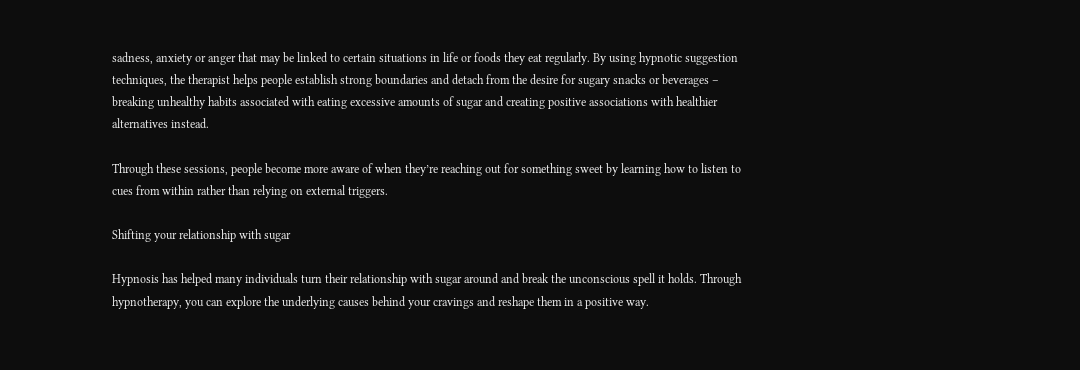sadness, anxiety or anger that may be linked to certain situations in life or foods they eat regularly. By using hypnotic suggestion techniques, the therapist helps people establish strong boundaries and detach from the desire for sugary snacks or beverages – breaking unhealthy habits associated with eating excessive amounts of sugar and creating positive associations with healthier alternatives instead.

Through these sessions, people become more aware of when they’re reaching out for something sweet by learning how to listen to cues from within rather than relying on external triggers.

Shifting your relationship with sugar

Hypnosis has helped many individuals turn their relationship with sugar around and break the unconscious spell it holds. Through hypnotherapy, you can explore the underlying causes behind your cravings and reshape them in a positive way.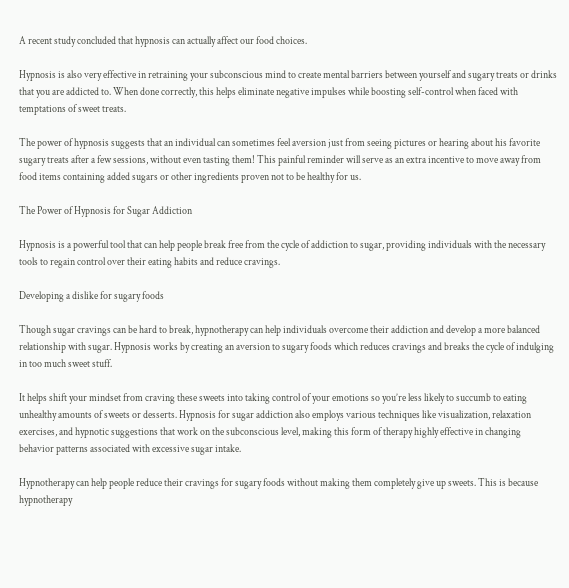A recent study concluded that hypnosis can actually affect our food choices.

Hypnosis is also very effective in retraining your subconscious mind to create mental barriers between yourself and sugary treats or drinks that you are addicted to. When done correctly, this helps eliminate negative impulses while boosting self-control when faced with temptations of sweet treats.

The power of hypnosis suggests that an individual can sometimes feel aversion just from seeing pictures or hearing about his favorite sugary treats after a few sessions, without even tasting them! This painful reminder will serve as an extra incentive to move away from food items containing added sugars or other ingredients proven not to be healthy for us.

The Power of Hypnosis for Sugar Addiction

Hypnosis is a powerful tool that can help people break free from the cycle of addiction to sugar, providing individuals with the necessary tools to regain control over their eating habits and reduce cravings.

Developing a dislike for sugary foods

Though sugar cravings can be hard to break, hypnotherapy can help individuals overcome their addiction and develop a more balanced relationship with sugar. Hypnosis works by creating an aversion to sugary foods which reduces cravings and breaks the cycle of indulging in too much sweet stuff.

It helps shift your mindset from craving these sweets into taking control of your emotions so you’re less likely to succumb to eating unhealthy amounts of sweets or desserts. Hypnosis for sugar addiction also employs various techniques like visualization, relaxation exercises, and hypnotic suggestions that work on the subconscious level, making this form of therapy highly effective in changing behavior patterns associated with excessive sugar intake.

Hypnotherapy can help people reduce their cravings for sugary foods without making them completely give up sweets. This is because hypnotherapy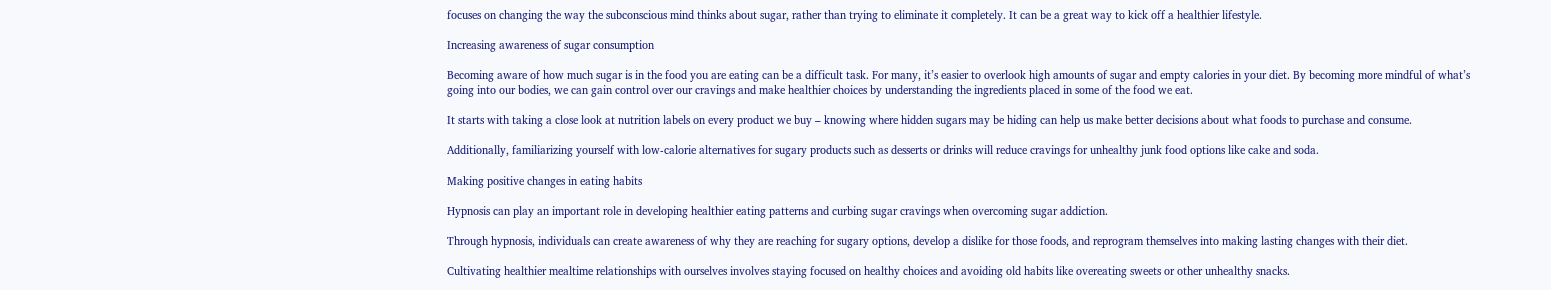focuses on changing the way the subconscious mind thinks about sugar, rather than trying to eliminate it completely. It can be a great way to kick off a healthier lifestyle.

Increasing awareness of sugar consumption

Becoming aware of how much sugar is in the food you are eating can be a difficult task. For many, it’s easier to overlook high amounts of sugar and empty calories in your diet. By becoming more mindful of what’s going into our bodies, we can gain control over our cravings and make healthier choices by understanding the ingredients placed in some of the food we eat.

It starts with taking a close look at nutrition labels on every product we buy – knowing where hidden sugars may be hiding can help us make better decisions about what foods to purchase and consume.

Additionally, familiarizing yourself with low-calorie alternatives for sugary products such as desserts or drinks will reduce cravings for unhealthy junk food options like cake and soda.

Making positive changes in eating habits

Hypnosis can play an important role in developing healthier eating patterns and curbing sugar cravings when overcoming sugar addiction.

Through hypnosis, individuals can create awareness of why they are reaching for sugary options, develop a dislike for those foods, and reprogram themselves into making lasting changes with their diet.

Cultivating healthier mealtime relationships with ourselves involves staying focused on healthy choices and avoiding old habits like overeating sweets or other unhealthy snacks.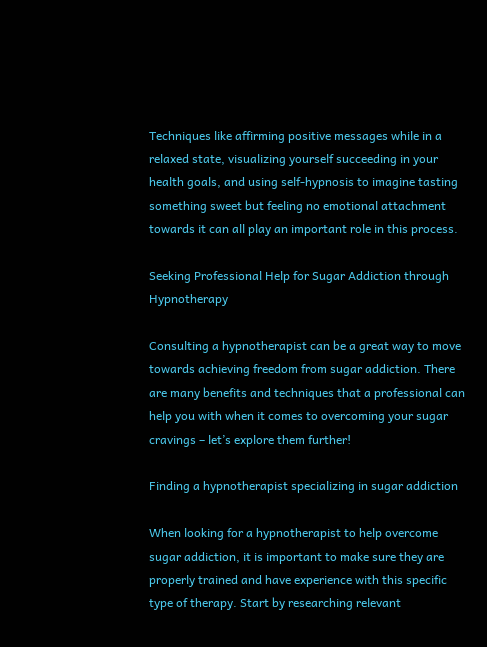Techniques like affirming positive messages while in a relaxed state, visualizing yourself succeeding in your health goals, and using self-hypnosis to imagine tasting something sweet but feeling no emotional attachment towards it can all play an important role in this process.

Seeking Professional Help for Sugar Addiction through Hypnotherapy

Consulting a hypnotherapist can be a great way to move towards achieving freedom from sugar addiction. There are many benefits and techniques that a professional can help you with when it comes to overcoming your sugar cravings – let’s explore them further!

Finding a hypnotherapist specializing in sugar addiction

When looking for a hypnotherapist to help overcome sugar addiction, it is important to make sure they are properly trained and have experience with this specific type of therapy. Start by researching relevant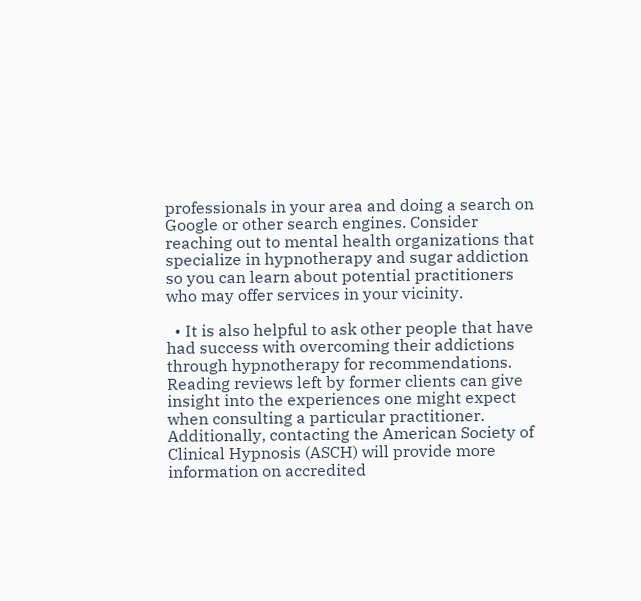professionals in your area and doing a search on Google or other search engines. Consider reaching out to mental health organizations that specialize in hypnotherapy and sugar addiction so you can learn about potential practitioners who may offer services in your vicinity.

  • It is also helpful to ask other people that have had success with overcoming their addictions through hypnotherapy for recommendations. Reading reviews left by former clients can give insight into the experiences one might expect when consulting a particular practitioner. Additionally, contacting the American Society of Clinical Hypnosis (ASCH) will provide more information on accredited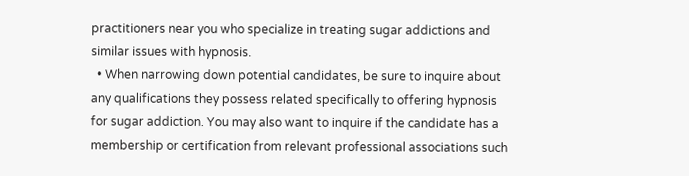practitioners near you who specialize in treating sugar addictions and similar issues with hypnosis.
  • When narrowing down potential candidates, be sure to inquire about any qualifications they possess related specifically to offering hypnosis for sugar addiction. You may also want to inquire if the candidate has a membership or certification from relevant professional associations such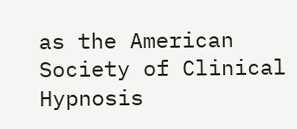as the American Society of Clinical Hypnosis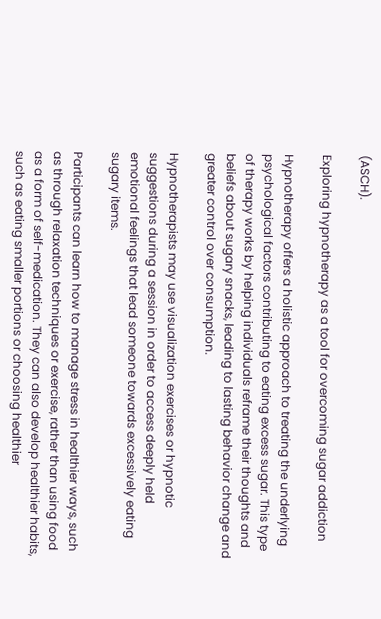(ASCH).

Exploring hypnotherapy as a tool for overcoming sugar addiction

Hypnotherapy offers a holistic approach to treating the underlying psychological factors contributing to eating excess sugar. This type of therapy works by helping individuals reframe their thoughts and beliefs about sugary snacks, leading to lasting behavior change and greater control over consumption.

Hypnotherapists may use visualization exercises or hypnotic suggestions during a session in order to access deeply held emotional feelings that lead someone towards excessively eating sugary items.

Participants can learn how to manage stress in healthier ways, such as through relaxation techniques or exercise, rather than using food as a form of self-medication. They can also develop healthier habits, such as eating smaller portions or choosing healthier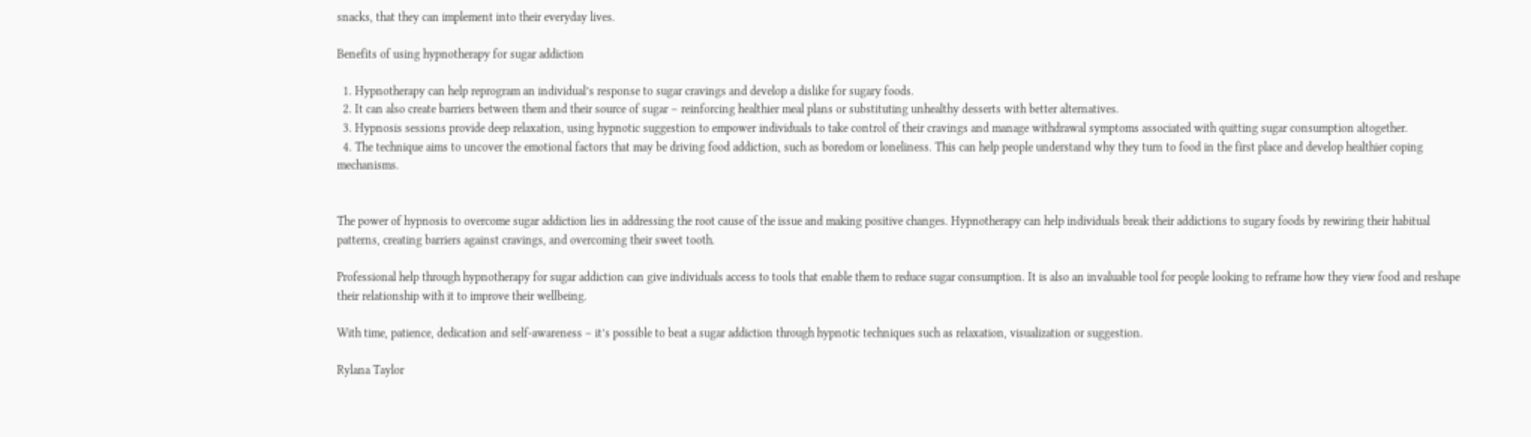snacks, that they can implement into their everyday lives.

Benefits of using hypnotherapy for sugar addiction

  1. Hypnotherapy can help reprogram an individual’s response to sugar cravings and develop a dislike for sugary foods.
  2. It can also create barriers between them and their source of sugar – reinforcing healthier meal plans or substituting unhealthy desserts with better alternatives.
  3. Hypnosis sessions provide deep relaxation, using hypnotic suggestion to empower individuals to take control of their cravings and manage withdrawal symptoms associated with quitting sugar consumption altogether.
  4. The technique aims to uncover the emotional factors that may be driving food addiction, such as boredom or loneliness. This can help people understand why they turn to food in the first place and develop healthier coping mechanisms.


The power of hypnosis to overcome sugar addiction lies in addressing the root cause of the issue and making positive changes. Hypnotherapy can help individuals break their addictions to sugary foods by rewiring their habitual patterns, creating barriers against cravings, and overcoming their sweet tooth.

Professional help through hypnotherapy for sugar addiction can give individuals access to tools that enable them to reduce sugar consumption. It is also an invaluable tool for people looking to reframe how they view food and reshape their relationship with it to improve their wellbeing.

With time, patience, dedication and self-awareness – it’s possible to beat a sugar addiction through hypnotic techniques such as relaxation, visualization or suggestion.

Rylana Taylor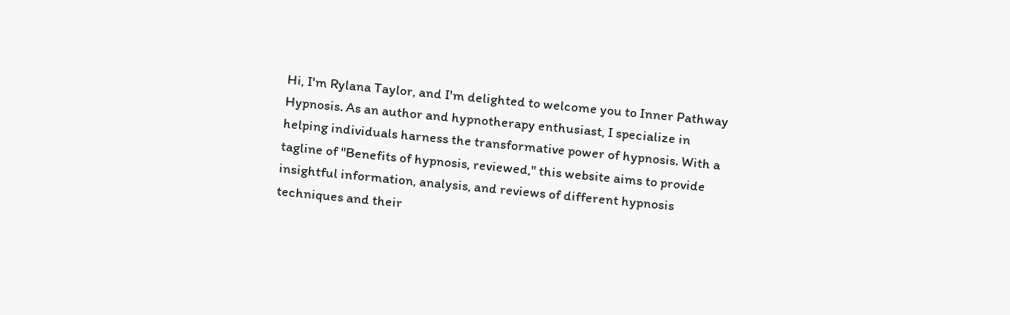Hi, I'm Rylana Taylor, and I'm delighted to welcome you to Inner Pathway Hypnosis. As an author and hypnotherapy enthusiast, I specialize in helping individuals harness the transformative power of hypnosis. With a tagline of "Benefits of hypnosis, reviewed," this website aims to provide insightful information, analysis, and reviews of different hypnosis techniques and their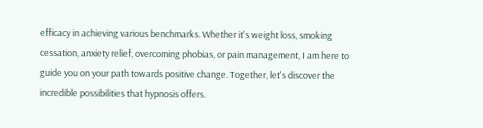efficacy in achieving various benchmarks. Whether it's weight loss, smoking cessation, anxiety relief, overcoming phobias, or pain management, I am here to guide you on your path towards positive change. Together, let's discover the incredible possibilities that hypnosis offers.